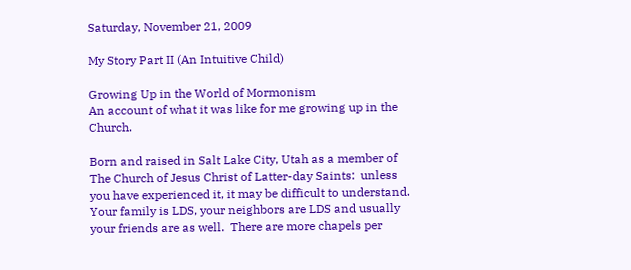Saturday, November 21, 2009

My Story Part II (An Intuitive Child)

Growing Up in the World of Mormonism
An account of what it was like for me growing up in the Church.

Born and raised in Salt Lake City, Utah as a member of The Church of Jesus Christ of Latter-day Saints:  unless you have experienced it, it may be difficult to understand.  Your family is LDS, your neighbors are LDS and usually your friends are as well.  There are more chapels per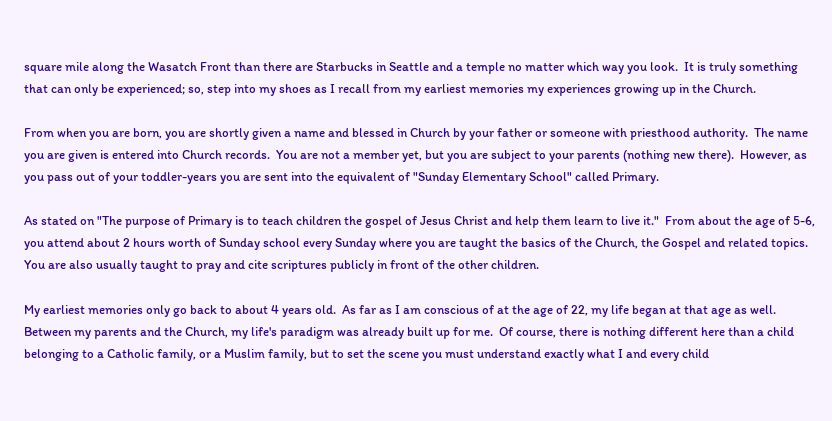square mile along the Wasatch Front than there are Starbucks in Seattle and a temple no matter which way you look.  It is truly something that can only be experienced; so, step into my shoes as I recall from my earliest memories my experiences growing up in the Church.

From when you are born, you are shortly given a name and blessed in Church by your father or someone with priesthood authority.  The name you are given is entered into Church records.  You are not a member yet, but you are subject to your parents (nothing new there).  However, as you pass out of your toddler-years you are sent into the equivalent of "Sunday Elementary School" called Primary.

As stated on "The purpose of Primary is to teach children the gospel of Jesus Christ and help them learn to live it."  From about the age of 5-6, you attend about 2 hours worth of Sunday school every Sunday where you are taught the basics of the Church, the Gospel and related topics.  You are also usually taught to pray and cite scriptures publicly in front of the other children.

My earliest memories only go back to about 4 years old.  As far as I am conscious of at the age of 22, my life began at that age as well.  Between my parents and the Church, my life's paradigm was already built up for me.  Of course, there is nothing different here than a child belonging to a Catholic family, or a Muslim family, but to set the scene you must understand exactly what I and every child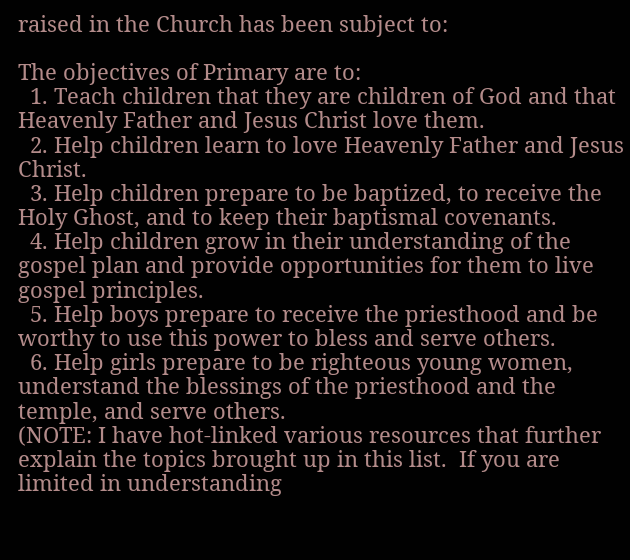raised in the Church has been subject to:

The objectives of Primary are to:
  1. Teach children that they are children of God and that Heavenly Father and Jesus Christ love them.
  2. Help children learn to love Heavenly Father and Jesus Christ.
  3. Help children prepare to be baptized, to receive the Holy Ghost, and to keep their baptismal covenants.
  4. Help children grow in their understanding of the gospel plan and provide opportunities for them to live gospel principles.
  5. Help boys prepare to receive the priesthood and be worthy to use this power to bless and serve others.
  6. Help girls prepare to be righteous young women, understand the blessings of the priesthood and the temple, and serve others.
(NOTE: I have hot-linked various resources that further explain the topics brought up in this list.  If you are limited in understanding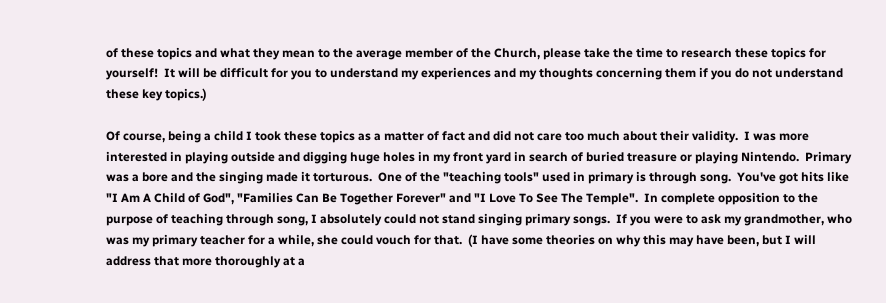of these topics and what they mean to the average member of the Church, please take the time to research these topics for yourself!  It will be difficult for you to understand my experiences and my thoughts concerning them if you do not understand these key topics.)

Of course, being a child I took these topics as a matter of fact and did not care too much about their validity.  I was more interested in playing outside and digging huge holes in my front yard in search of buried treasure or playing Nintendo.  Primary was a bore and the singing made it torturous.  One of the "teaching tools" used in primary is through song.  You've got hits like "I Am A Child of God", "Families Can Be Together Forever" and "I Love To See The Temple".  In complete opposition to the purpose of teaching through song, I absolutely could not stand singing primary songs.  If you were to ask my grandmother, who was my primary teacher for a while, she could vouch for that.  (I have some theories on why this may have been, but I will address that more thoroughly at a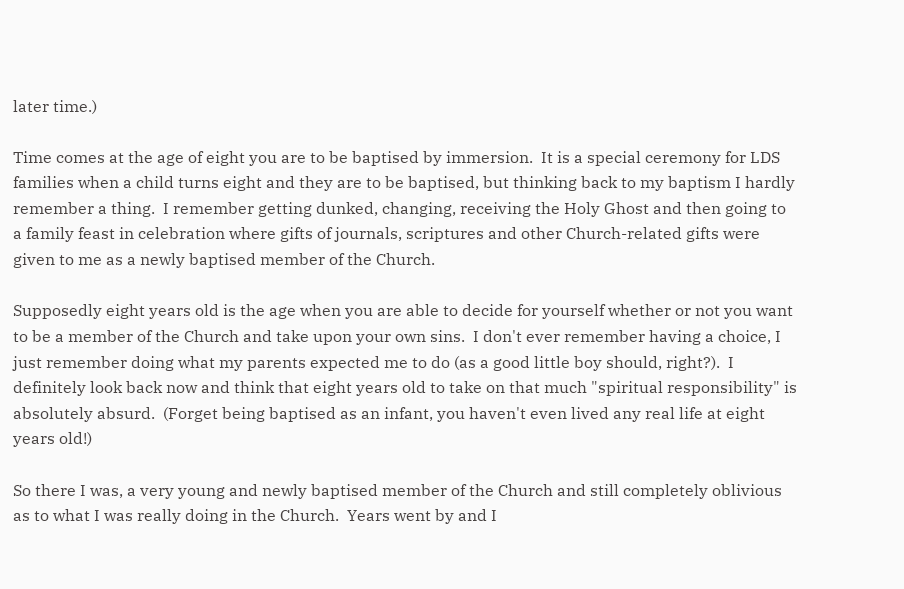later time.)

Time comes at the age of eight you are to be baptised by immersion.  It is a special ceremony for LDS families when a child turns eight and they are to be baptised, but thinking back to my baptism I hardly remember a thing.  I remember getting dunked, changing, receiving the Holy Ghost and then going to a family feast in celebration where gifts of journals, scriptures and other Church-related gifts were given to me as a newly baptised member of the Church.

Supposedly eight years old is the age when you are able to decide for yourself whether or not you want to be a member of the Church and take upon your own sins.  I don't ever remember having a choice, I just remember doing what my parents expected me to do (as a good little boy should, right?).  I definitely look back now and think that eight years old to take on that much "spiritual responsibility" is absolutely absurd.  (Forget being baptised as an infant, you haven't even lived any real life at eight years old!)

So there I was, a very young and newly baptised member of the Church and still completely oblivious as to what I was really doing in the Church.  Years went by and I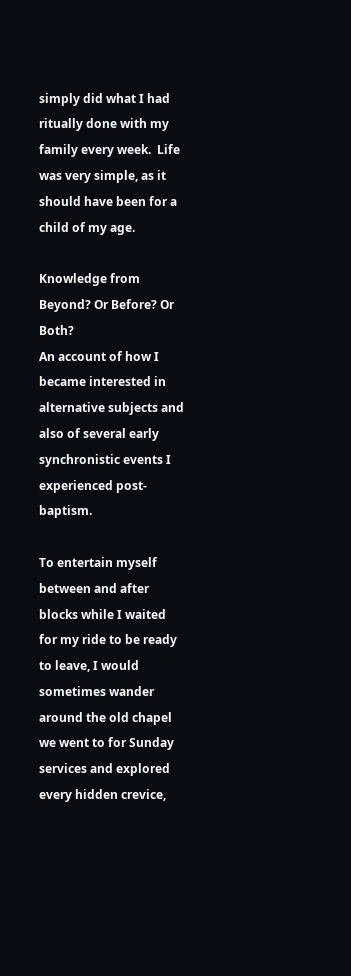simply did what I had ritually done with my family every week.  Life was very simple, as it should have been for a child of my age.

Knowledge from Beyond? Or Before? Or Both?
An account of how I became interested in alternative subjects and also of several early synchronistic events I experienced post-baptism.

To entertain myself between and after blocks while I waited for my ride to be ready to leave, I would sometimes wander around the old chapel we went to for Sunday services and explored every hidden crevice,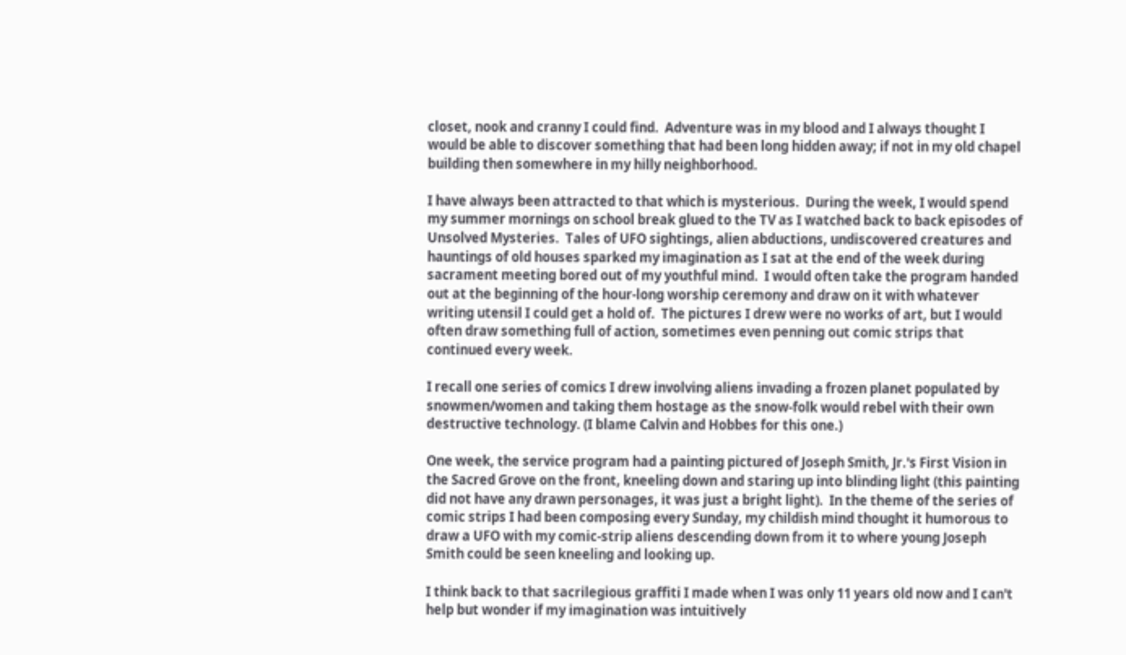closet, nook and cranny I could find.  Adventure was in my blood and I always thought I would be able to discover something that had been long hidden away; if not in my old chapel building then somewhere in my hilly neighborhood.

I have always been attracted to that which is mysterious.  During the week, I would spend my summer mornings on school break glued to the TV as I watched back to back episodes of Unsolved Mysteries.  Tales of UFO sightings, alien abductions, undiscovered creatures and hauntings of old houses sparked my imagination as I sat at the end of the week during sacrament meeting bored out of my youthful mind.  I would often take the program handed out at the beginning of the hour-long worship ceremony and draw on it with whatever writing utensil I could get a hold of.  The pictures I drew were no works of art, but I would often draw something full of action, sometimes even penning out comic strips that continued every week.

I recall one series of comics I drew involving aliens invading a frozen planet populated by snowmen/women and taking them hostage as the snow-folk would rebel with their own destructive technology. (I blame Calvin and Hobbes for this one.)

One week, the service program had a painting pictured of Joseph Smith, Jr.'s First Vision in the Sacred Grove on the front, kneeling down and staring up into blinding light (this painting did not have any drawn personages, it was just a bright light).  In the theme of the series of comic strips I had been composing every Sunday, my childish mind thought it humorous to draw a UFO with my comic-strip aliens descending down from it to where young Joseph Smith could be seen kneeling and looking up.

I think back to that sacrilegious graffiti I made when I was only 11 years old now and I can't help but wonder if my imagination was intuitively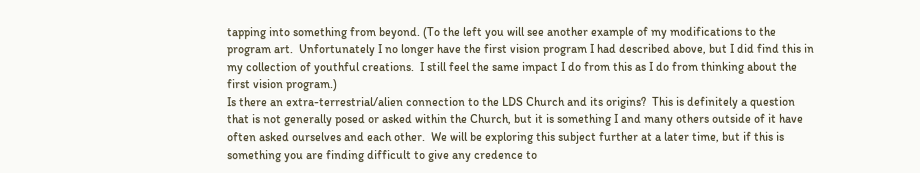tapping into something from beyond. (To the left you will see another example of my modifications to the program art.  Unfortunately I no longer have the first vision program I had described above, but I did find this in my collection of youthful creations.  I still feel the same impact I do from this as I do from thinking about the first vision program.)
Is there an extra-terrestrial/alien connection to the LDS Church and its origins?  This is definitely a question that is not generally posed or asked within the Church, but it is something I and many others outside of it have often asked ourselves and each other.  We will be exploring this subject further at a later time, but if this is something you are finding difficult to give any credence to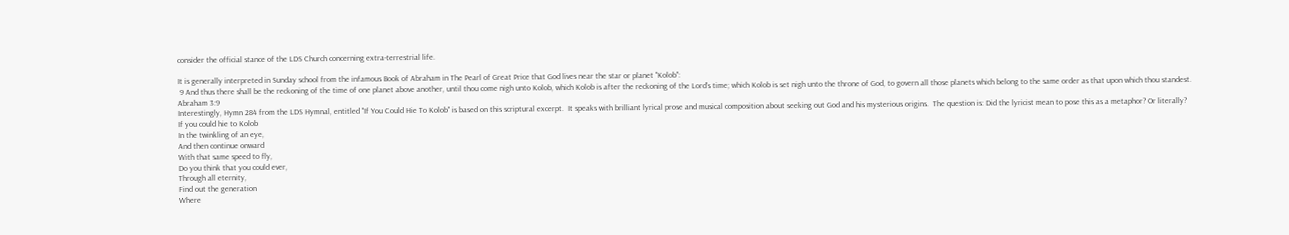consider the official stance of the LDS Church concerning extra-terrestrial life.

It is generally interpreted in Sunday school from the infamous Book of Abraham in The Pearl of Great Price that God lives near the star or planet "Kolob":
 9 And thus there shall be the reckoning of the time of one planet above another, until thou come nigh unto Kolob, which Kolob is after the reckoning of the Lord’s time; which Kolob is set nigh unto the throne of God, to govern all those planets which belong to the same order as that upon which thou standest.
Abraham 3:9
Interestingly, Hymn 284 from the LDS Hymnal, entitled "If You Could Hie To Kolob" is based on this scriptural excerpt.  It speaks with brilliant lyrical prose and musical composition about seeking out God and his mysterious origins.  The question is: Did the lyricist mean to pose this as a metaphor? Or literally?
If you could hie to Kolob
In the twinkling of an eye,
And then continue onward
With that same speed to fly,
Do you think that you could ever,
Through all eternity,
Find out the generation
Where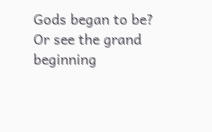Gods began to be?
Or see the grand beginning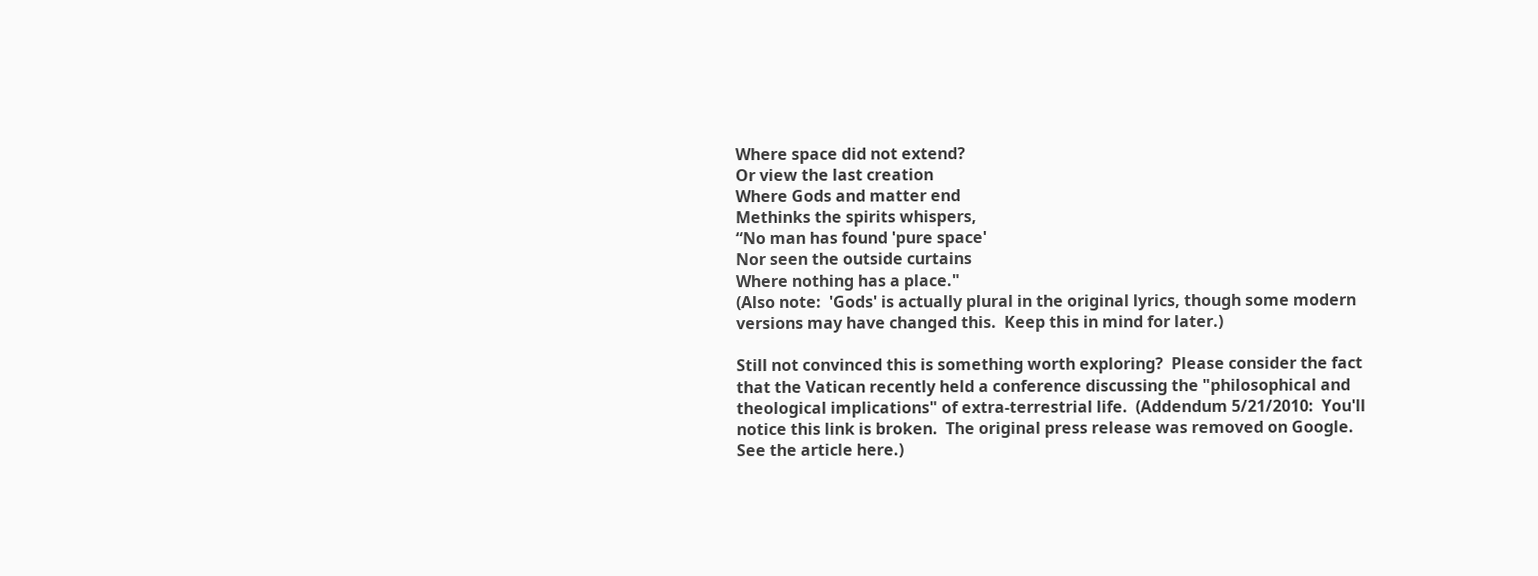Where space did not extend?
Or view the last creation
Where Gods and matter end
Methinks the spirits whispers,
“No man has found 'pure space'
Nor seen the outside curtains
Where nothing has a place."
(Also note:  'Gods' is actually plural in the original lyrics, though some modern versions may have changed this.  Keep this in mind for later.)

Still not convinced this is something worth exploring?  Please consider the fact that the Vatican recently held a conference discussing the "philosophical and theological implications" of extra-terrestrial life.  (Addendum 5/21/2010:  You'll notice this link is broken.  The original press release was removed on Google.  See the article here.)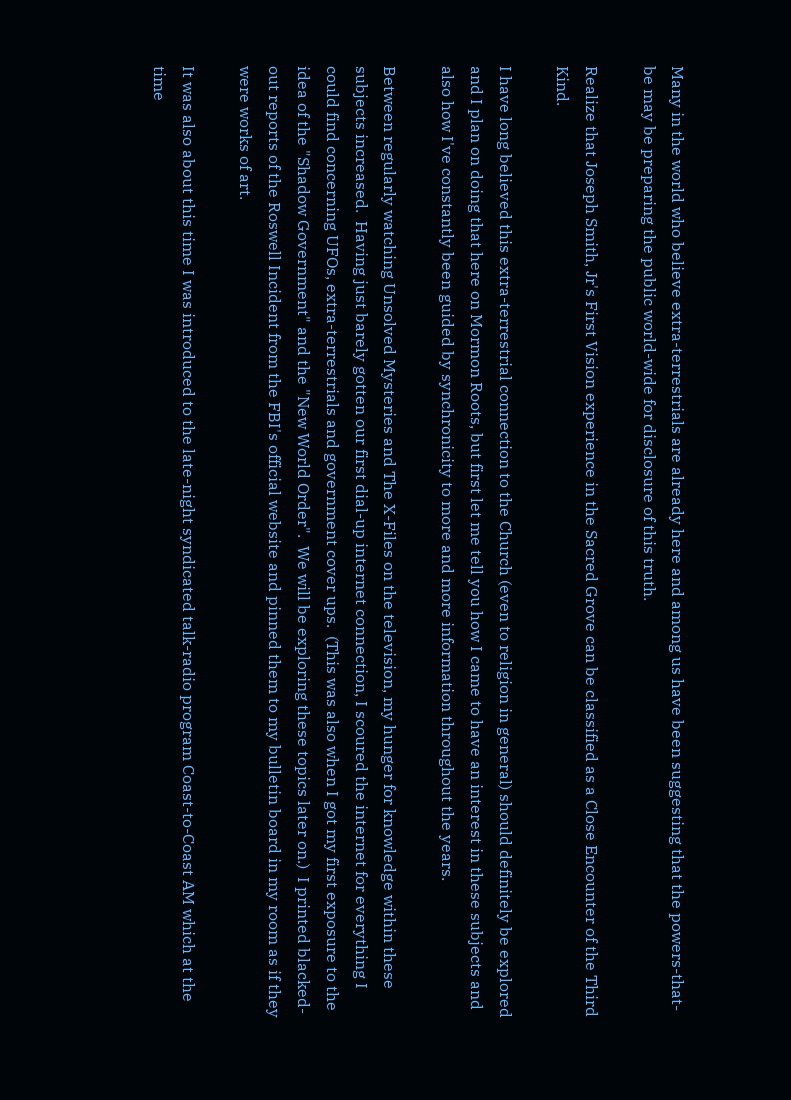Many in the world who believe extra-terrestrials are already here and among us have been suggesting that the powers-that-be may be preparing the public world-wide for disclosure of this truth.

Realize that Joseph Smith, Jr's First Vision experience in the Sacred Grove can be classified as a Close Encounter of the Third Kind.

I have long believed this extra-terrestrial connection to the Church (even to religion in general) should definitely be explored and I plan on doing that here on Mormon Roots, but first let me tell you how I came to have an interest in these subjects and also how I've constantly been guided by synchronicity to more and more information throughout the years.

Between regularly watching Unsolved Mysteries and The X-Files on the television, my hunger for knowledge within these subjects increased.  Having just barely gotten our first dial-up internet connection, I scoured the internet for everything I could find concerning UFOs, extra-terrestrials and government cover ups.  (This was also when I got my first exposure to the idea of the "Shadow Government" and the "New World Order".  We will be exploring these topics later on.)  I printed blacked-out reports of the Roswell Incident from the FBI's official website and pinned them to my bulletin board in my room as if they were works of art.

It was also about this time I was introduced to the late-night syndicated talk-radio program Coast-to-Coast AM which at the time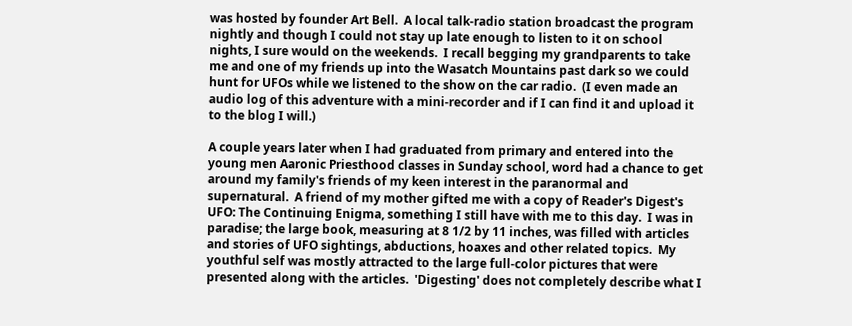was hosted by founder Art Bell.  A local talk-radio station broadcast the program nightly and though I could not stay up late enough to listen to it on school nights, I sure would on the weekends.  I recall begging my grandparents to take me and one of my friends up into the Wasatch Mountains past dark so we could hunt for UFOs while we listened to the show on the car radio.  (I even made an audio log of this adventure with a mini-recorder and if I can find it and upload it to the blog I will.)

A couple years later when I had graduated from primary and entered into the young men Aaronic Priesthood classes in Sunday school, word had a chance to get around my family's friends of my keen interest in the paranormal and supernatural.  A friend of my mother gifted me with a copy of Reader's Digest's UFO: The Continuing Enigma, something I still have with me to this day.  I was in paradise; the large book, measuring at 8 1/2 by 11 inches, was filled with articles and stories of UFO sightings, abductions, hoaxes and other related topics.  My youthful self was mostly attracted to the large full-color pictures that were presented along with the articles.  'Digesting' does not completely describe what I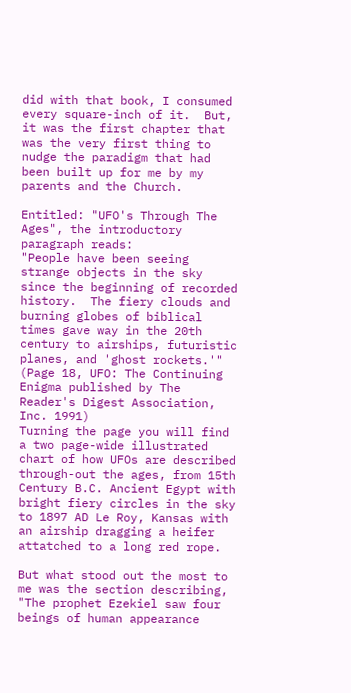did with that book, I consumed every square-inch of it.  But, it was the first chapter that was the very first thing to nudge the paradigm that had been built up for me by my parents and the Church.

Entitled: "UFO's Through The Ages", the introductory paragraph reads:
"People have been seeing strange objects in the sky since the beginning of recorded history.  The fiery clouds and burning globes of biblical times gave way in the 20th century to airships, futuristic planes, and 'ghost rockets.'" (Page 18, UFO: The Continuing Enigma published by The Reader's Digest Association, Inc. 1991)
Turning the page you will find a two page-wide illustrated chart of how UFOs are described through-out the ages, from 15th Century B.C. Ancient Egypt with bright fiery circles in the sky to 1897 AD Le Roy, Kansas with an airship dragging a heifer attatched to a long red rope.

But what stood out the most to me was the section describing, "The prophet Ezekiel saw four beings of human appearance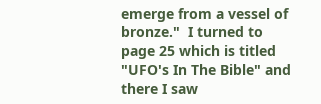emerge from a vessel of bronze."  I turned to page 25 which is titled "UFO's In The Bible" and there I saw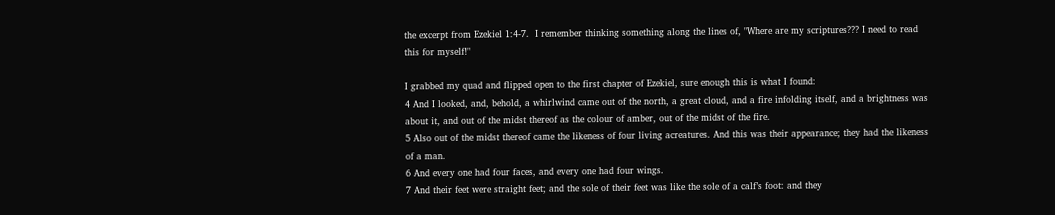the excerpt from Ezekiel 1:4-7.  I remember thinking something along the lines of, "Where are my scriptures??? I need to read this for myself!"

I grabbed my quad and flipped open to the first chapter of Ezekiel, sure enough this is what I found:
4 And I looked, and, behold, a whirlwind came out of the north, a great cloud, and a fire infolding itself, and a brightness was about it, and out of the midst thereof as the colour of amber, out of the midst of the fire.
5 Also out of the midst thereof came the likeness of four living acreatures. And this was their appearance; they had the likeness of a man.
6 And every one had four faces, and every one had four wings.
7 And their feet were straight feet; and the sole of their feet was like the sole of a calf’s foot: and they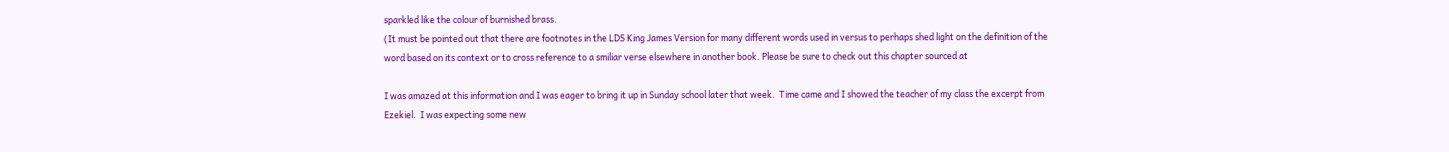sparkled like the colour of burnished brass.
(It must be pointed out that there are footnotes in the LDS King James Version for many different words used in versus to perhaps shed light on the definition of the word based on its context or to cross reference to a smiliar verse elsewhere in another book. Please be sure to check out this chapter sourced at

I was amazed at this information and I was eager to bring it up in Sunday school later that week.  Time came and I showed the teacher of my class the excerpt from Ezekiel.  I was expecting some new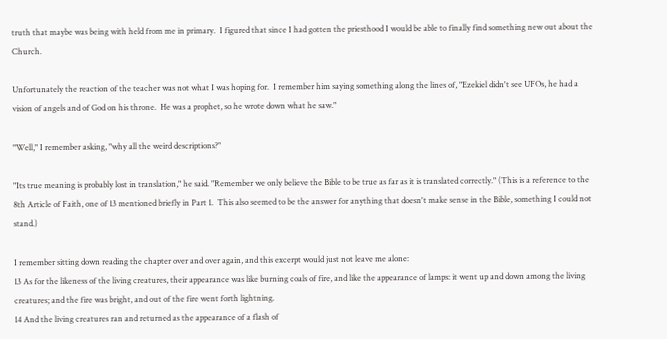truth that maybe was being with held from me in primary.  I figured that since I had gotten the priesthood I would be able to finally find something new out about the Church.

Unfortunately the reaction of the teacher was not what I was hoping for.  I remember him saying something along the lines of, "Ezekiel didn't see UFOs, he had a vision of angels and of God on his throne.  He was a prophet, so he wrote down what he saw."

"Well," I remember asking, "why all the weird descriptions?"

"Its true meaning is probably lost in translation," he said. "Remember we only believe the Bible to be true as far as it is translated correctly." (This is a reference to the 8th Article of Faith, one of 13 mentioned briefly in Part 1.  This also seemed to be the answer for anything that doesn't make sense in the Bible, something I could not stand.)

I remember sitting down reading the chapter over and over again, and this excerpt would just not leave me alone:
13 As for the likeness of the living creatures, their appearance was like burning coals of fire, and like the appearance of lamps: it went up and down among the living creatures; and the fire was bright, and out of the fire went forth lightning.
14 And the living creatures ran and returned as the appearance of a flash of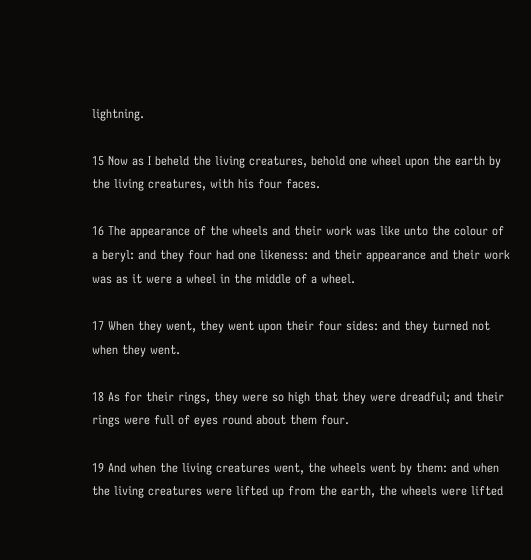lightning.

15 Now as I beheld the living creatures, behold one wheel upon the earth by the living creatures, with his four faces.

16 The appearance of the wheels and their work was like unto the colour of a beryl: and they four had one likeness: and their appearance and their work was as it were a wheel in the middle of a wheel.

17 When they went, they went upon their four sides: and they turned not when they went.

18 As for their rings, they were so high that they were dreadful; and their rings were full of eyes round about them four.

19 And when the living creatures went, the wheels went by them: and when the living creatures were lifted up from the earth, the wheels were lifted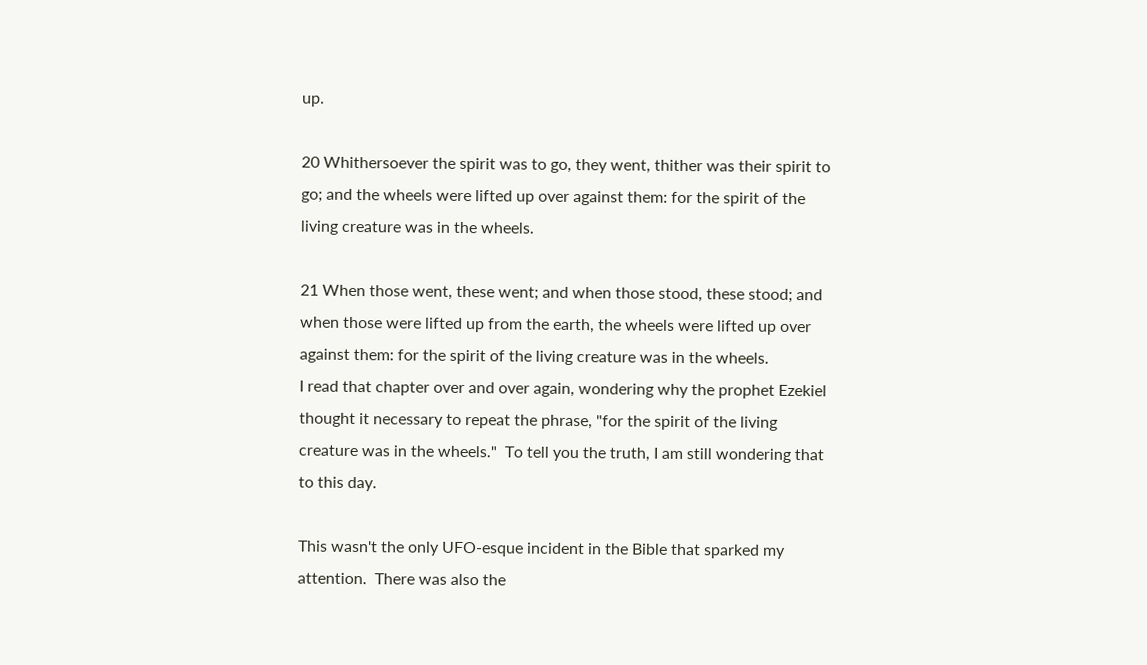up.

20 Whithersoever the spirit was to go, they went, thither was their spirit to go; and the wheels were lifted up over against them: for the spirit of the living creature was in the wheels.

21 When those went, these went; and when those stood, these stood; and when those were lifted up from the earth, the wheels were lifted up over against them: for the spirit of the living creature was in the wheels.
I read that chapter over and over again, wondering why the prophet Ezekiel thought it necessary to repeat the phrase, "for the spirit of the living creature was in the wheels."  To tell you the truth, I am still wondering that to this day.

This wasn't the only UFO-esque incident in the Bible that sparked my attention.  There was also the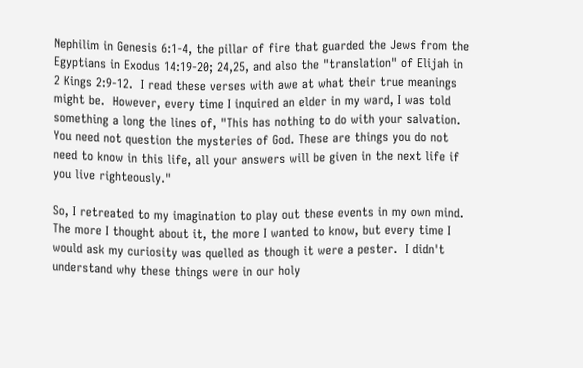Nephilim in Genesis 6:1-4, the pillar of fire that guarded the Jews from the Egyptians in Exodus 14:19-20; 24,25, and also the "translation" of Elijah in 2 Kings 2:9-12.  I read these verses with awe at what their true meanings might be.  However, every time I inquired an elder in my ward, I was told something a long the lines of, "This has nothing to do with your salvation. You need not question the mysteries of God. These are things you do not need to know in this life, all your answers will be given in the next life if you live righteously."

So, I retreated to my imagination to play out these events in my own mind.  The more I thought about it, the more I wanted to know, but every time I would ask my curiosity was quelled as though it were a pester.  I didn't understand why these things were in our holy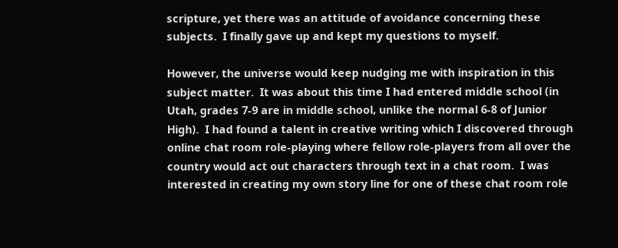scripture, yet there was an attitude of avoidance concerning these subjects.  I finally gave up and kept my questions to myself.

However, the universe would keep nudging me with inspiration in this subject matter.  It was about this time I had entered middle school (in Utah, grades 7-9 are in middle school, unlike the normal 6-8 of Junior High).  I had found a talent in creative writing which I discovered through online chat room role-playing where fellow role-players from all over the country would act out characters through text in a chat room.  I was interested in creating my own story line for one of these chat room role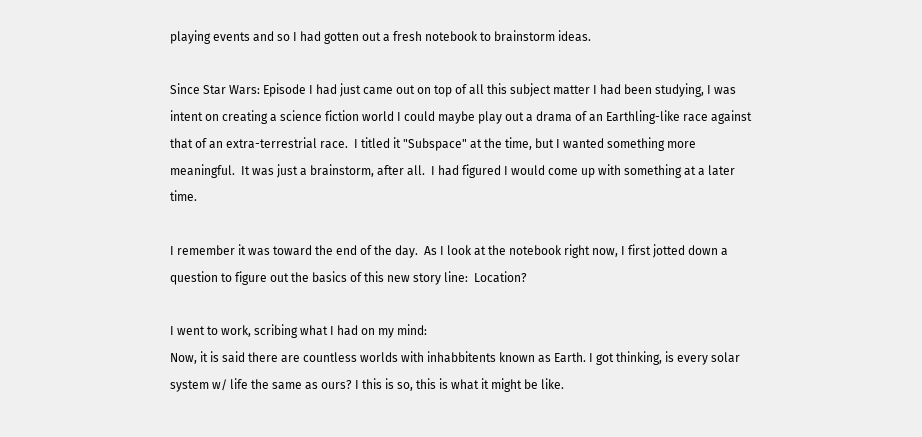playing events and so I had gotten out a fresh notebook to brainstorm ideas.

Since Star Wars: Episode I had just came out on top of all this subject matter I had been studying, I was intent on creating a science fiction world I could maybe play out a drama of an Earthling-like race against that of an extra-terrestrial race.  I titled it "Subspace" at the time, but I wanted something more meaningful.  It was just a brainstorm, after all.  I had figured I would come up with something at a later time.

I remember it was toward the end of the day.  As I look at the notebook right now, I first jotted down a question to figure out the basics of this new story line:  Location?

I went to work, scribing what I had on my mind:
Now, it is said there are countless worlds with inhabbitents known as Earth. I got thinking, is every solar system w/ life the same as ours? I this is so, this is what it might be like.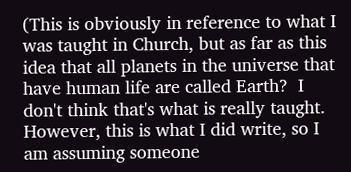(This is obviously in reference to what I was taught in Church, but as far as this idea that all planets in the universe that have human life are called Earth?  I don't think that's what is really taught.  However, this is what I did write, so I am assuming someone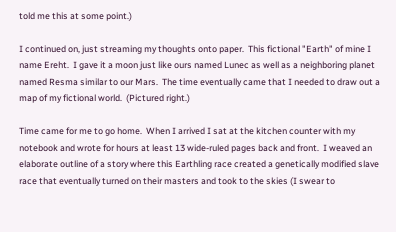told me this at some point.)

I continued on, just streaming my thoughts onto paper.  This fictional "Earth" of mine I name Ereht.  I gave it a moon just like ours named Lunec as well as a neighboring planet named Resma similar to our Mars.  The time eventually came that I needed to draw out a map of my fictional world.  (Pictured right.)

Time came for me to go home.  When I arrived I sat at the kitchen counter with my notebook and wrote for hours at least 13 wide-ruled pages back and front.  I weaved an elaborate outline of a story where this Earthling race created a genetically modified slave race that eventually turned on their masters and took to the skies (I swear to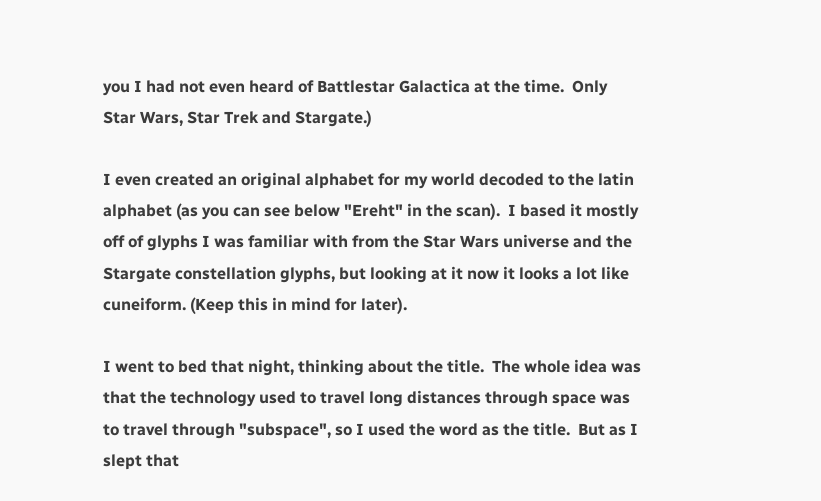you I had not even heard of Battlestar Galactica at the time.  Only Star Wars, Star Trek and Stargate.)

I even created an original alphabet for my world decoded to the latin alphabet (as you can see below "Ereht" in the scan).  I based it mostly off of glyphs I was familiar with from the Star Wars universe and the Stargate constellation glyphs, but looking at it now it looks a lot like cuneiform. (Keep this in mind for later).

I went to bed that night, thinking about the title.  The whole idea was that the technology used to travel long distances through space was to travel through "subspace", so I used the word as the title.  But as I slept that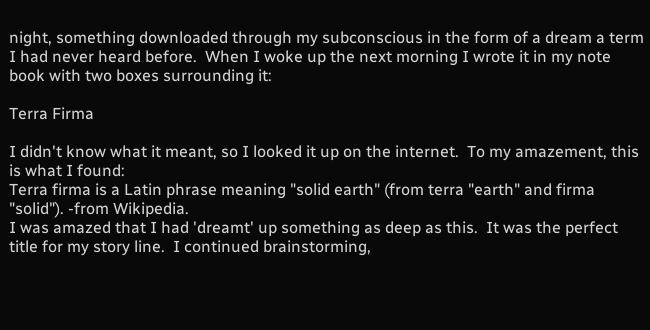night, something downloaded through my subconscious in the form of a dream a term I had never heard before.  When I woke up the next morning I wrote it in my note book with two boxes surrounding it:

Terra Firma

I didn't know what it meant, so I looked it up on the internet.  To my amazement, this is what I found:
Terra firma is a Latin phrase meaning "solid earth" (from terra "earth" and firma "solid"). -from Wikipedia.
I was amazed that I had 'dreamt' up something as deep as this.  It was the perfect title for my story line.  I continued brainstorming,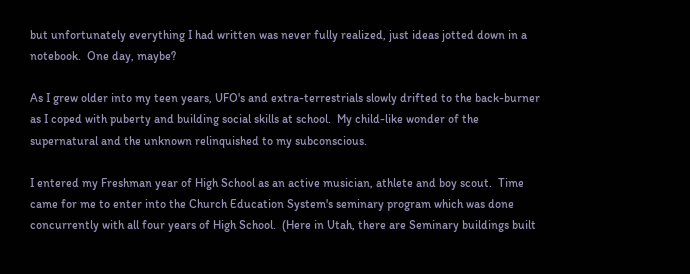but unfortunately everything I had written was never fully realized, just ideas jotted down in a notebook.  One day, maybe?

As I grew older into my teen years, UFO's and extra-terrestrials slowly drifted to the back-burner as I coped with puberty and building social skills at school.  My child-like wonder of the supernatural and the unknown relinquished to my subconscious.

I entered my Freshman year of High School as an active musician, athlete and boy scout.  Time came for me to enter into the Church Education System's seminary program which was done concurrently with all four years of High School.  (Here in Utah, there are Seminary buildings built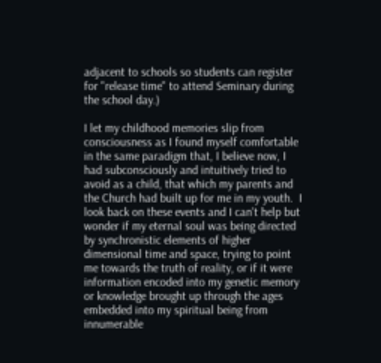adjacent to schools so students can register for "release time" to attend Seminary during the school day.)

I let my childhood memories slip from consciousness as I found myself comfortable in the same paradigm that, I believe now, I had subconsciously and intuitively tried to avoid as a child, that which my parents and the Church had built up for me in my youth.  I look back on these events and I can't help but wonder if my eternal soul was being directed by synchronistic elements of higher dimensional time and space, trying to point me towards the truth of reality, or if it were information encoded into my genetic memory or knowledge brought up through the ages embedded into my spiritual being from innumerable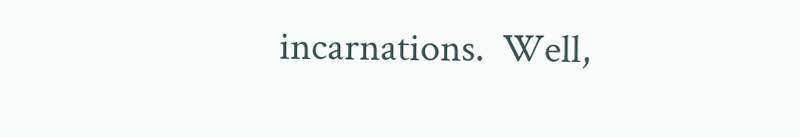incarnations.  Well,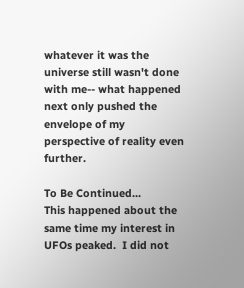whatever it was the universe still wasn't done with me-- what happened next only pushed the envelope of my perspective of reality even further.

To Be Continued...
This happened about the same time my interest in UFOs peaked.  I did not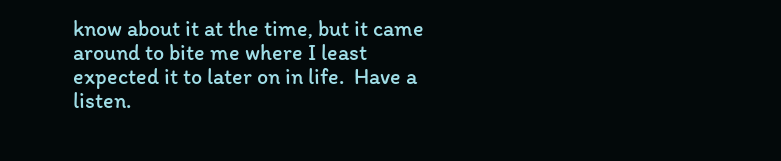know about it at the time, but it came around to bite me where I least expected it to later on in life.  Have a listen.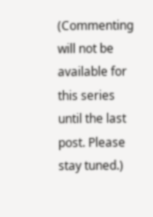(Commenting will not be available for this series until the last post. Please stay tuned.)